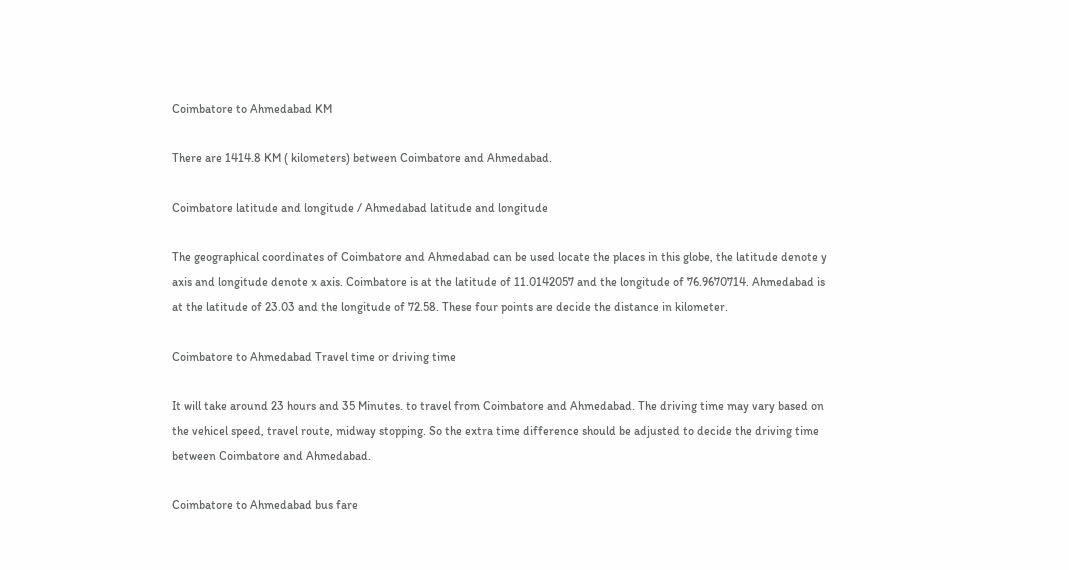Coimbatore to Ahmedabad KM

There are 1414.8 KM ( kilometers) between Coimbatore and Ahmedabad.

Coimbatore latitude and longitude / Ahmedabad latitude and longitude

The geographical coordinates of Coimbatore and Ahmedabad can be used locate the places in this globe, the latitude denote y axis and longitude denote x axis. Coimbatore is at the latitude of 11.0142057 and the longitude of 76.9670714. Ahmedabad is at the latitude of 23.03 and the longitude of 72.58. These four points are decide the distance in kilometer.

Coimbatore to Ahmedabad Travel time or driving time

It will take around 23 hours and 35 Minutes. to travel from Coimbatore and Ahmedabad. The driving time may vary based on the vehicel speed, travel route, midway stopping. So the extra time difference should be adjusted to decide the driving time between Coimbatore and Ahmedabad.

Coimbatore to Ahmedabad bus fare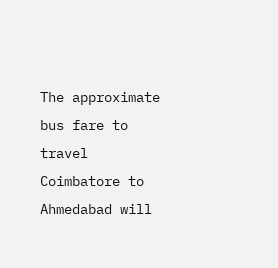The approximate bus fare to travel Coimbatore to Ahmedabad will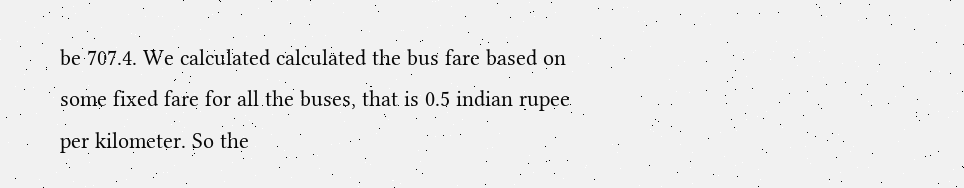be 707.4. We calculated calculated the bus fare based on some fixed fare for all the buses, that is 0.5 indian rupee per kilometer. So the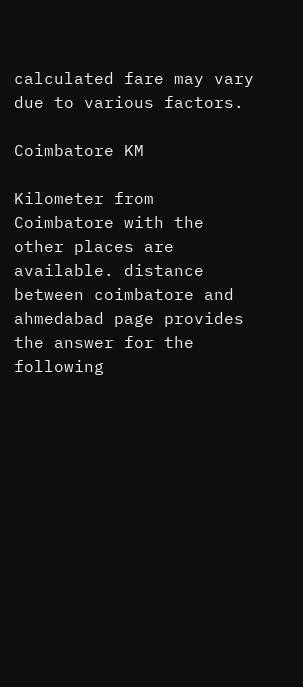calculated fare may vary due to various factors.

Coimbatore KM

Kilometer from Coimbatore with the other places are available. distance between coimbatore and ahmedabad page provides the answer for the following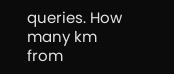queries. How many km from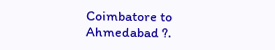Coimbatore to Ahmedabad ?.